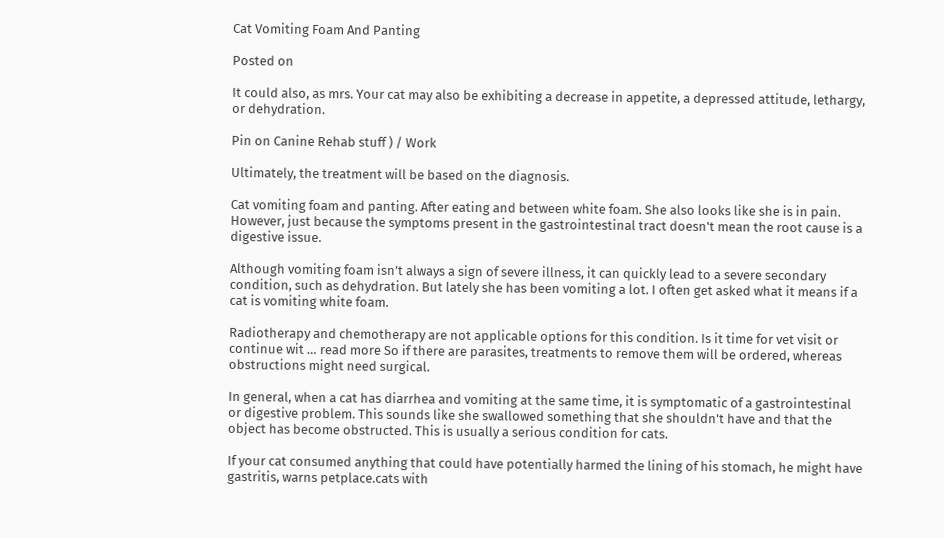Cat Vomiting Foam And Panting

Posted on

It could also, as mrs. Your cat may also be exhibiting a decrease in appetite, a depressed attitude, lethargy, or dehydration.

Pin on Canine Rehab stuff ) / Work

Ultimately, the treatment will be based on the diagnosis.

Cat vomiting foam and panting. After eating and between white foam. She also looks like she is in pain. However, just because the symptoms present in the gastrointestinal tract doesn't mean the root cause is a digestive issue.

Although vomiting foam isn’t always a sign of severe illness, it can quickly lead to a severe secondary condition, such as dehydration. But lately she has been vomiting a lot. I often get asked what it means if a cat is vomiting white foam.

Radiotherapy and chemotherapy are not applicable options for this condition. Is it time for vet visit or continue wit … read more So if there are parasites, treatments to remove them will be ordered, whereas obstructions might need surgical.

In general, when a cat has diarrhea and vomiting at the same time, it is symptomatic of a gastrointestinal or digestive problem. This sounds like she swallowed something that she shouldn't have and that the object has become obstructed. This is usually a serious condition for cats.

If your cat consumed anything that could have potentially harmed the lining of his stomach, he might have gastritis, warns petplace.cats with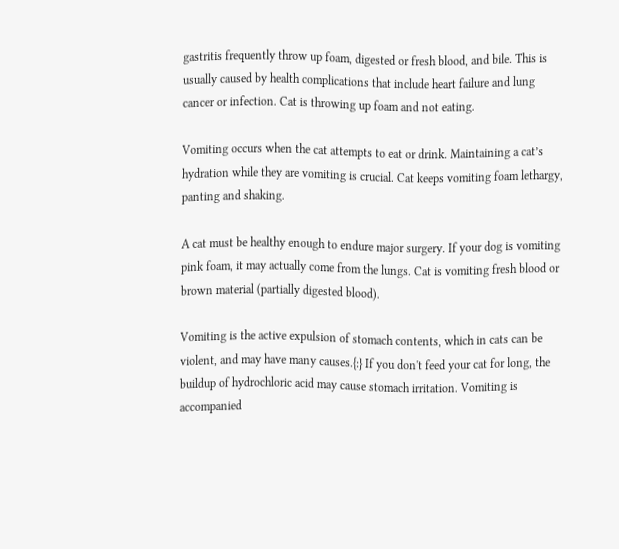gastritis frequently throw up foam, digested or fresh blood, and bile. This is usually caused by health complications that include heart failure and lung cancer or infection. Cat is throwing up foam and not eating.

Vomiting occurs when the cat attempts to eat or drink. Maintaining a cat’s hydration while they are vomiting is crucial. Cat keeps vomiting foam lethargy, panting and shaking.

A cat must be healthy enough to endure major surgery. If your dog is vomiting pink foam, it may actually come from the lungs. Cat is vomiting fresh blood or brown material (partially digested blood).

Vomiting is the active expulsion of stomach contents, which in cats can be violent, and may have many causes.{:} If you don't feed your cat for long, the buildup of hydrochloric acid may cause stomach irritation. Vomiting is accompanied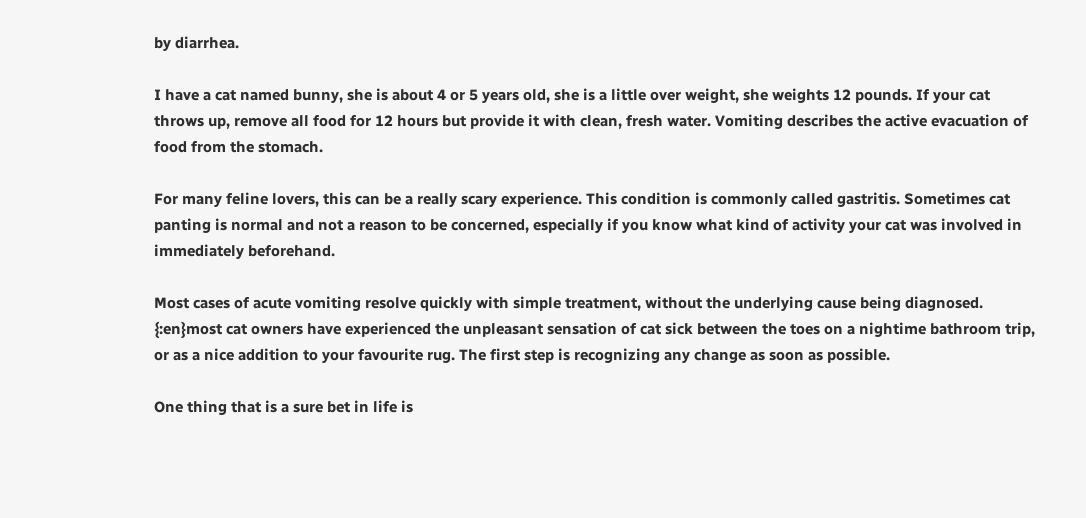by diarrhea.

I have a cat named bunny, she is about 4 or 5 years old, she is a little over weight, she weights 12 pounds. If your cat throws up, remove all food for 12 hours but provide it with clean, fresh water. Vomiting describes the active evacuation of food from the stomach.

For many feline lovers, this can be a really scary experience. This condition is commonly called gastritis. Sometimes cat panting is normal and not a reason to be concerned, especially if you know what kind of activity your cat was involved in immediately beforehand.

Most cases of acute vomiting resolve quickly with simple treatment, without the underlying cause being diagnosed. {:en}most cat owners have experienced the unpleasant sensation of cat sick between the toes on a nightime bathroom trip, or as a nice addition to your favourite rug. The first step is recognizing any change as soon as possible.

One thing that is a sure bet in life is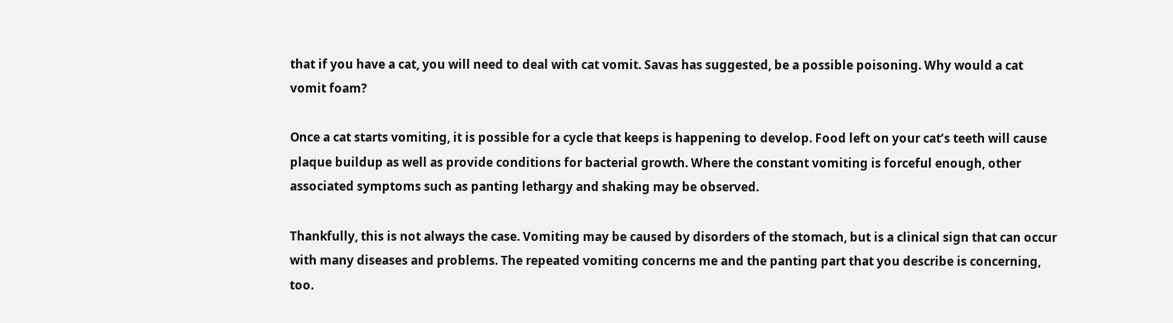that if you have a cat, you will need to deal with cat vomit. Savas has suggested, be a possible poisoning. Why would a cat vomit foam?

Once a cat starts vomiting, it is possible for a cycle that keeps is happening to develop. Food left on your cat’s teeth will cause plaque buildup as well as provide conditions for bacterial growth. Where the constant vomiting is forceful enough, other associated symptoms such as panting lethargy and shaking may be observed.

Thankfully, this is not always the case. Vomiting may be caused by disorders of the stomach, but is a clinical sign that can occur with many diseases and problems. The repeated vomiting concerns me and the panting part that you describe is concerning, too.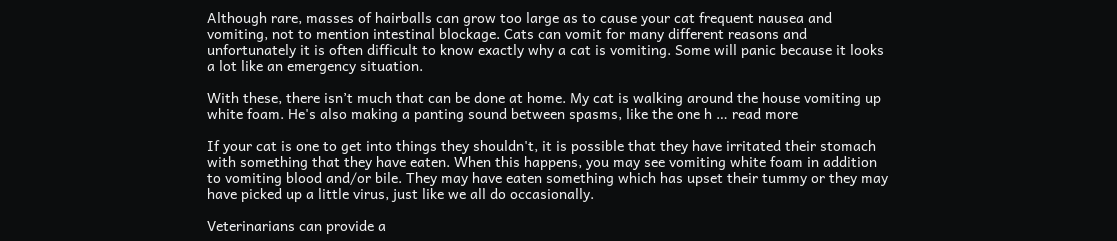Although rare, masses of hairballs can grow too large as to cause your cat frequent nausea and vomiting, not to mention intestinal blockage. Cats can vomit for many different reasons and unfortunately it is often difficult to know exactly why a cat is vomiting. Some will panic because it looks a lot like an emergency situation.

With these, there isn’t much that can be done at home. My cat is walking around the house vomiting up white foam. He's also making a panting sound between spasms, like the one h … read more

If your cat is one to get into things they shouldn't, it is possible that they have irritated their stomach with something that they have eaten. When this happens, you may see vomiting white foam in addition to vomiting blood and/or bile. They may have eaten something which has upset their tummy or they may have picked up a little virus, just like we all do occasionally.

Veterinarians can provide a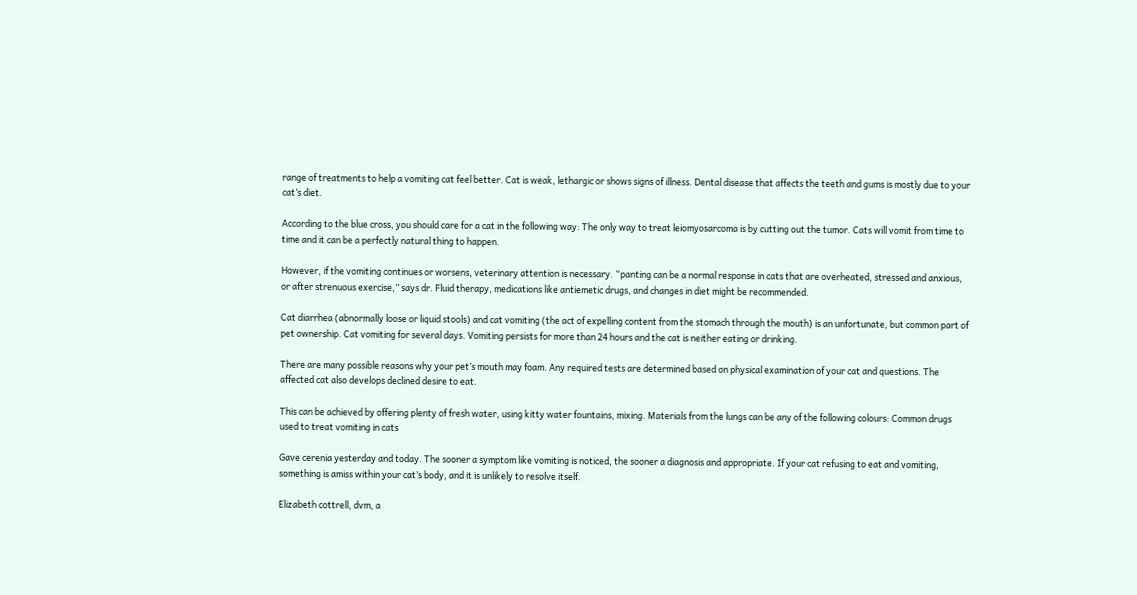range of treatments to help a vomiting cat feel better. Cat is weak, lethargic or shows signs of illness. Dental disease that affects the teeth and gums is mostly due to your cat’s diet.

According to the blue cross, you should care for a cat in the following way: The only way to treat leiomyosarcoma is by cutting out the tumor. Cats will vomit from time to time and it can be a perfectly natural thing to happen.

However, if the vomiting continues or worsens, veterinary attention is necessary. “panting can be a normal response in cats that are overheated, stressed and anxious, or after strenuous exercise,” says dr. Fluid therapy, medications like antiemetic drugs, and changes in diet might be recommended.

Cat diarrhea (abnormally loose or liquid stools) and cat vomiting (the act of expelling content from the stomach through the mouth) is an unfortunate, but common part of pet ownership. Cat vomiting for several days. Vomiting persists for more than 24 hours and the cat is neither eating or drinking.

There are many possible reasons why your pet’s mouth may foam. Any required tests are determined based on physical examination of your cat and questions. The affected cat also develops declined desire to eat.

This can be achieved by offering plenty of fresh water, using kitty water fountains, mixing. Materials from the lungs can be any of the following colours: Common drugs used to treat vomiting in cats

Gave cerenia yesterday and today. The sooner a symptom like vomiting is noticed, the sooner a diagnosis and appropriate. If your cat refusing to eat and vomiting, something is amiss within your cat’s body, and it is unlikely to resolve itself.

Elizabeth cottrell, dvm, a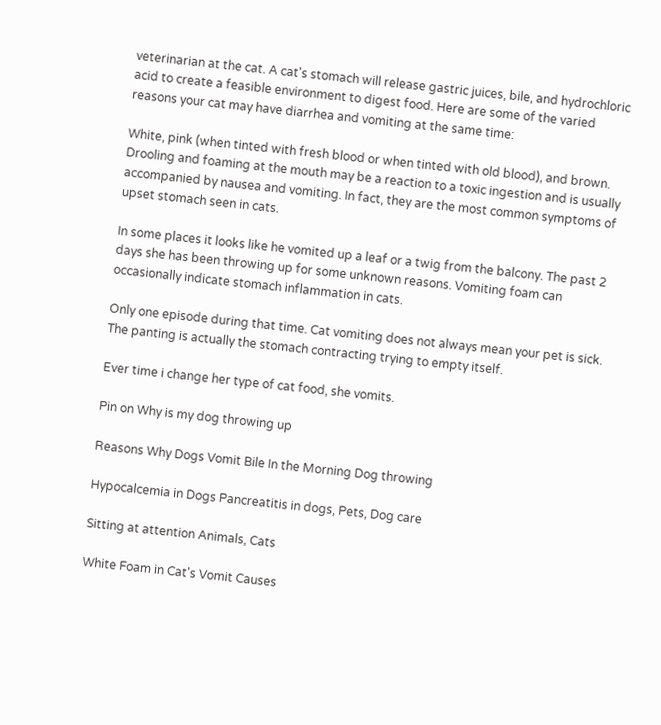veterinarian at the cat. A cat's stomach will release gastric juices, bile, and hydrochloric acid to create a feasible environment to digest food. Here are some of the varied reasons your cat may have diarrhea and vomiting at the same time:

White, pink (when tinted with fresh blood or when tinted with old blood), and brown. Drooling and foaming at the mouth may be a reaction to a toxic ingestion and is usually accompanied by nausea and vomiting. In fact, they are the most common symptoms of upset stomach seen in cats.

In some places it looks like he vomited up a leaf or a twig from the balcony. The past 2 days she has been throwing up for some unknown reasons. Vomiting foam can occasionally indicate stomach inflammation in cats.

Only one episode during that time. Cat vomiting does not always mean your pet is sick. The panting is actually the stomach contracting trying to empty itself.

Ever time i change her type of cat food, she vomits.

Pin on Why is my dog throwing up

Reasons Why Dogs Vomit Bile In the Morning Dog throwing

Hypocalcemia in Dogs Pancreatitis in dogs, Pets, Dog care

Sitting at attention Animals, Cats

White Foam in Cat's Vomit Causes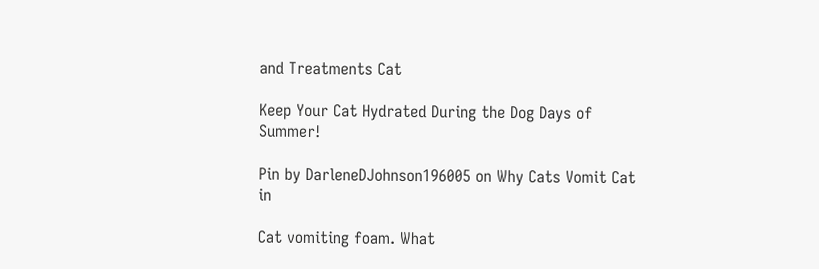and Treatments Cat

Keep Your Cat Hydrated During the Dog Days of Summer!

Pin by DarleneDJohnson196005 on Why Cats Vomit Cat in

Cat vomiting foam. What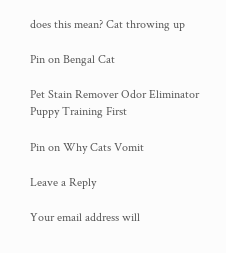does this mean? Cat throwing up

Pin on Bengal Cat

Pet Stain Remover Odor Eliminator Puppy Training First

Pin on Why Cats Vomit

Leave a Reply

Your email address will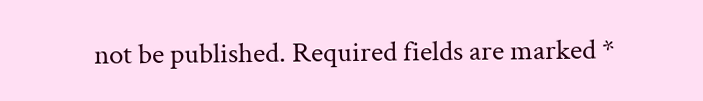not be published. Required fields are marked *